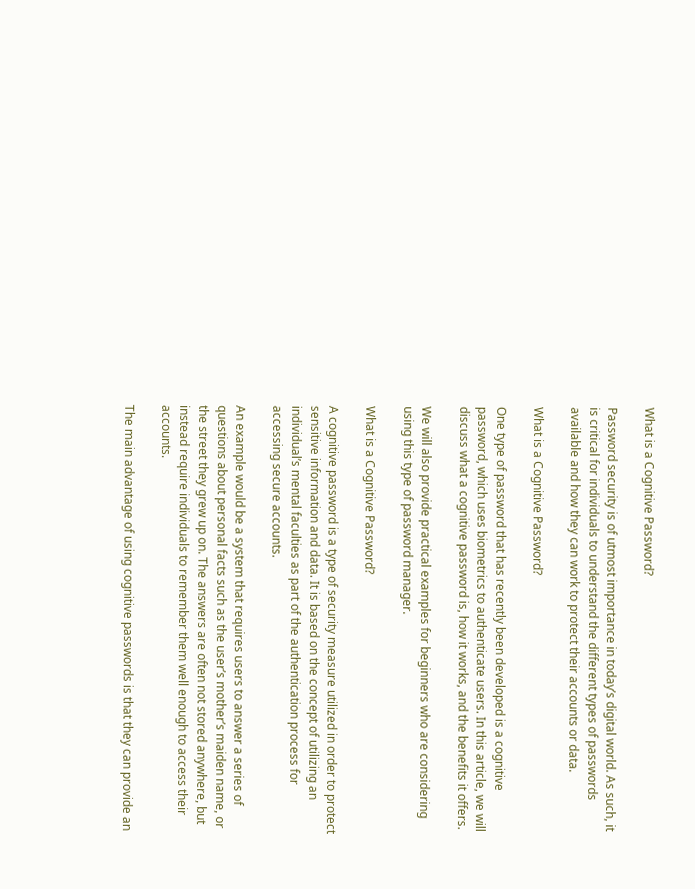What is a Cognitive Password?

Password security is of utmost importance in today’s digital world. As such, it is critical for individuals to understand the different types of passwords available and how they can work to protect their accounts or data.

What is a Cognitive Password?

One type of password that has recently been developed is a cognitive password, which uses biometrics to authenticate users. In this article, we will discuss what a cognitive password is, how it works, and the benefits it offers.

We will also provide practical examples for beginners who are considering using this type of password manager.

What is a Cognitive Password?

A cognitive password is a type of security measure utilized in order to protect sensitive information and data. It is based on the concept of utilizing an individual’s mental faculties as part of the authentication process for accessing secure accounts.

An example would be a system that requires users to answer a series of questions about personal facts such as the user’s mother’s maiden name, or the street they grew up on. The answers are often not stored anywhere, but instead require individuals to remember them well enough to access their accounts.

The main advantage of using cognitive passwords is that they can provide an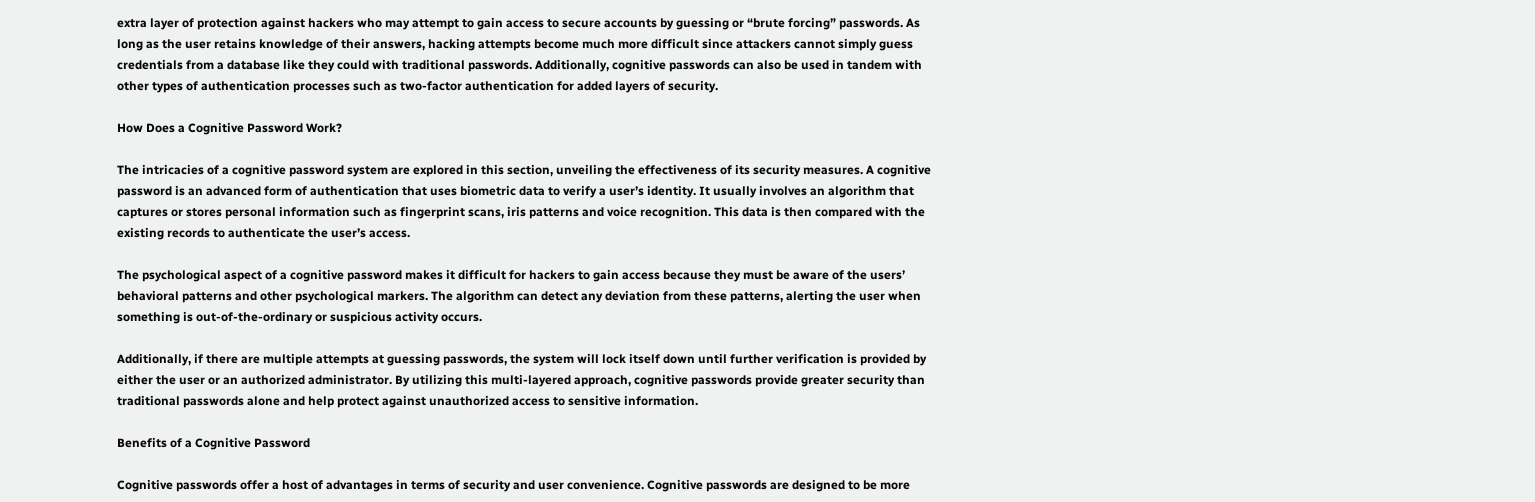extra layer of protection against hackers who may attempt to gain access to secure accounts by guessing or “brute forcing” passwords. As long as the user retains knowledge of their answers, hacking attempts become much more difficult since attackers cannot simply guess credentials from a database like they could with traditional passwords. Additionally, cognitive passwords can also be used in tandem with other types of authentication processes such as two-factor authentication for added layers of security.

How Does a Cognitive Password Work?

The intricacies of a cognitive password system are explored in this section, unveiling the effectiveness of its security measures. A cognitive password is an advanced form of authentication that uses biometric data to verify a user’s identity. It usually involves an algorithm that captures or stores personal information such as fingerprint scans, iris patterns and voice recognition. This data is then compared with the existing records to authenticate the user’s access.

The psychological aspect of a cognitive password makes it difficult for hackers to gain access because they must be aware of the users’ behavioral patterns and other psychological markers. The algorithm can detect any deviation from these patterns, alerting the user when something is out-of-the-ordinary or suspicious activity occurs.

Additionally, if there are multiple attempts at guessing passwords, the system will lock itself down until further verification is provided by either the user or an authorized administrator. By utilizing this multi-layered approach, cognitive passwords provide greater security than traditional passwords alone and help protect against unauthorized access to sensitive information.

Benefits of a Cognitive Password

Cognitive passwords offer a host of advantages in terms of security and user convenience. Cognitive passwords are designed to be more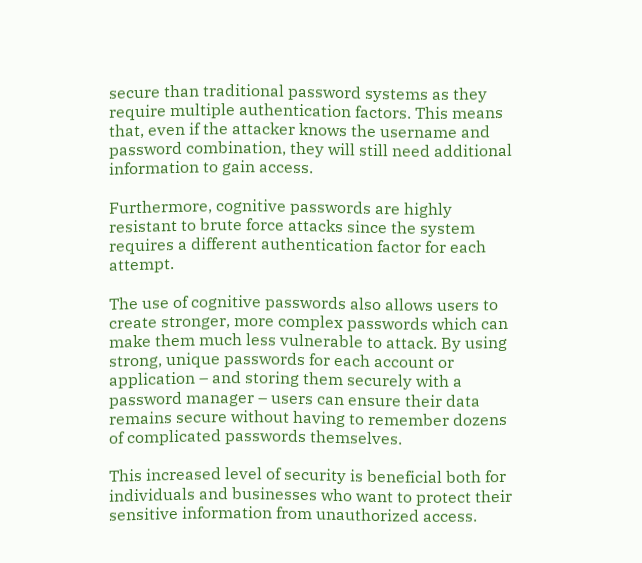secure than traditional password systems as they require multiple authentication factors. This means that, even if the attacker knows the username and password combination, they will still need additional information to gain access.

Furthermore, cognitive passwords are highly resistant to brute force attacks since the system requires a different authentication factor for each attempt.

The use of cognitive passwords also allows users to create stronger, more complex passwords which can make them much less vulnerable to attack. By using strong, unique passwords for each account or application – and storing them securely with a password manager – users can ensure their data remains secure without having to remember dozens of complicated passwords themselves.

This increased level of security is beneficial both for individuals and businesses who want to protect their sensitive information from unauthorized access.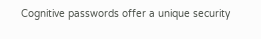Cognitive passwords offer a unique security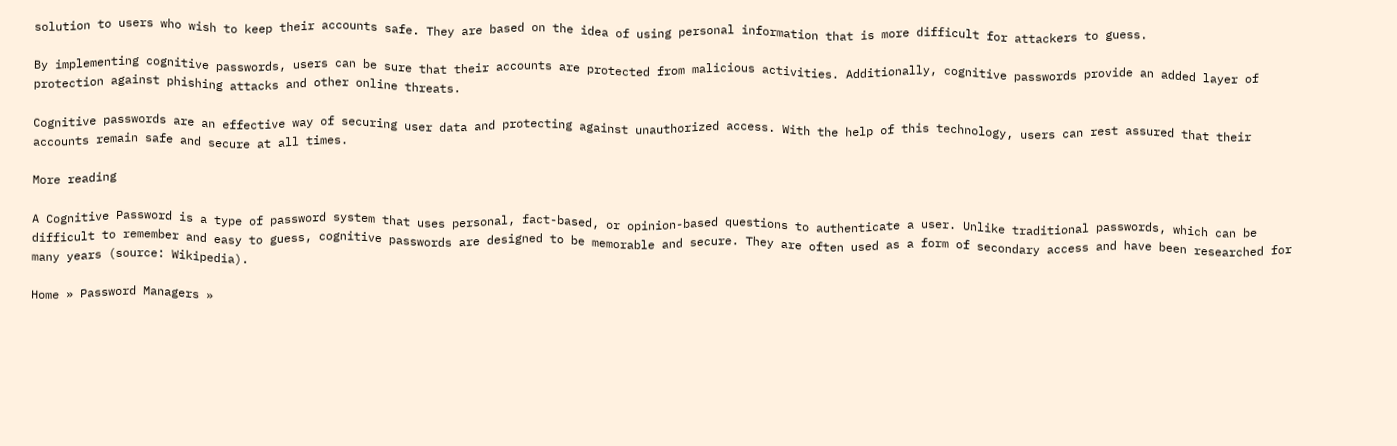solution to users who wish to keep their accounts safe. They are based on the idea of using personal information that is more difficult for attackers to guess.

By implementing cognitive passwords, users can be sure that their accounts are protected from malicious activities. Additionally, cognitive passwords provide an added layer of protection against phishing attacks and other online threats.

Cognitive passwords are an effective way of securing user data and protecting against unauthorized access. With the help of this technology, users can rest assured that their accounts remain safe and secure at all times.

More reading

A Cognitive Password is a type of password system that uses personal, fact-based, or opinion-based questions to authenticate a user. Unlike traditional passwords, which can be difficult to remember and easy to guess, cognitive passwords are designed to be memorable and secure. They are often used as a form of secondary access and have been researched for many years (source: Wikipedia).

Home » Password Managers »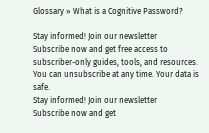Glossary » What is a Cognitive Password?

Stay informed! Join our newsletter
Subscribe now and get free access to subscriber-only guides, tools, and resources.
You can unsubscribe at any time. Your data is safe.
Stay informed! Join our newsletter
Subscribe now and get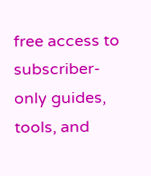free access to subscriber-only guides, tools, and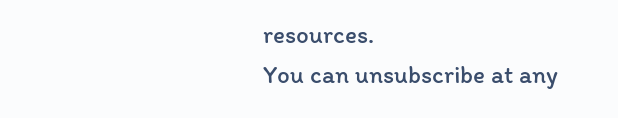resources.
You can unsubscribe at any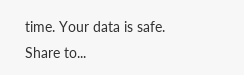time. Your data is safe.
Share to...